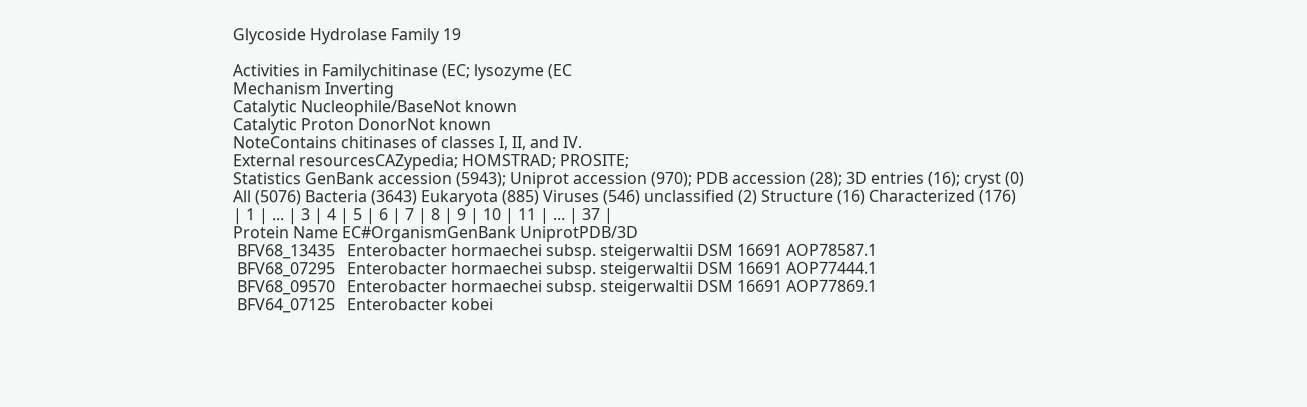Glycoside Hydrolase Family 19

Activities in Familychitinase (EC; lysozyme (EC
Mechanism Inverting
Catalytic Nucleophile/BaseNot known
Catalytic Proton DonorNot known
NoteContains chitinases of classes I, II, and IV.
External resourcesCAZypedia; HOMSTRAD; PROSITE;
Statistics GenBank accession (5943); Uniprot accession (970); PDB accession (28); 3D entries (16); cryst (0)
All (5076) Bacteria (3643) Eukaryota (885) Viruses (546) unclassified (2) Structure (16) Characterized (176)
| 1 | ... | 3 | 4 | 5 | 6 | 7 | 8 | 9 | 10 | 11 | ... | 37 |
Protein Name EC#OrganismGenBank UniprotPDB/3D
 BFV68_13435   Enterobacter hormaechei subsp. steigerwaltii DSM 16691 AOP78587.1
 BFV68_07295   Enterobacter hormaechei subsp. steigerwaltii DSM 16691 AOP77444.1
 BFV68_09570   Enterobacter hormaechei subsp. steigerwaltii DSM 16691 AOP77869.1
 BFV64_07125   Enterobacter kobei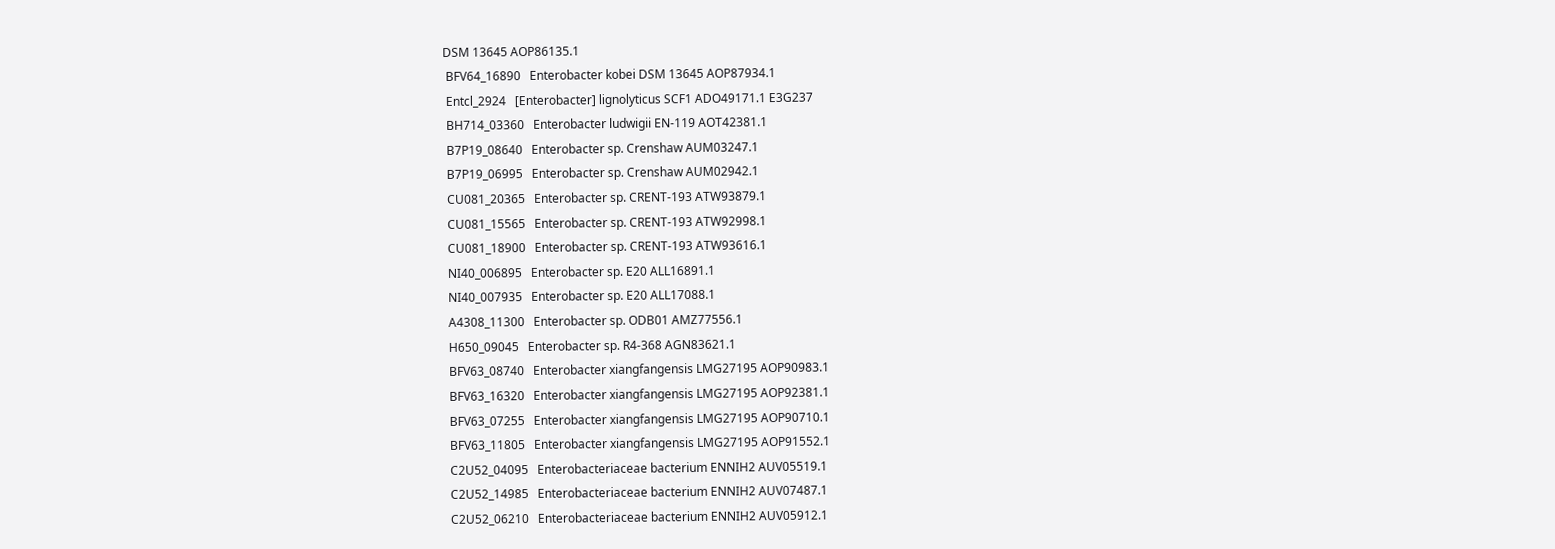DSM 13645 AOP86135.1
 BFV64_16890   Enterobacter kobei DSM 13645 AOP87934.1
 Entcl_2924   [Enterobacter] lignolyticus SCF1 ADO49171.1 E3G237
 BH714_03360   Enterobacter ludwigii EN-119 AOT42381.1
 B7P19_08640   Enterobacter sp. Crenshaw AUM03247.1
 B7P19_06995   Enterobacter sp. Crenshaw AUM02942.1
 CU081_20365   Enterobacter sp. CRENT-193 ATW93879.1
 CU081_15565   Enterobacter sp. CRENT-193 ATW92998.1
 CU081_18900   Enterobacter sp. CRENT-193 ATW93616.1
 NI40_006895   Enterobacter sp. E20 ALL16891.1
 NI40_007935   Enterobacter sp. E20 ALL17088.1
 A4308_11300   Enterobacter sp. ODB01 AMZ77556.1
 H650_09045   Enterobacter sp. R4-368 AGN83621.1
 BFV63_08740   Enterobacter xiangfangensis LMG27195 AOP90983.1
 BFV63_16320   Enterobacter xiangfangensis LMG27195 AOP92381.1
 BFV63_07255   Enterobacter xiangfangensis LMG27195 AOP90710.1
 BFV63_11805   Enterobacter xiangfangensis LMG27195 AOP91552.1
 C2U52_04095   Enterobacteriaceae bacterium ENNIH2 AUV05519.1
 C2U52_14985   Enterobacteriaceae bacterium ENNIH2 AUV07487.1
 C2U52_06210   Enterobacteriaceae bacterium ENNIH2 AUV05912.1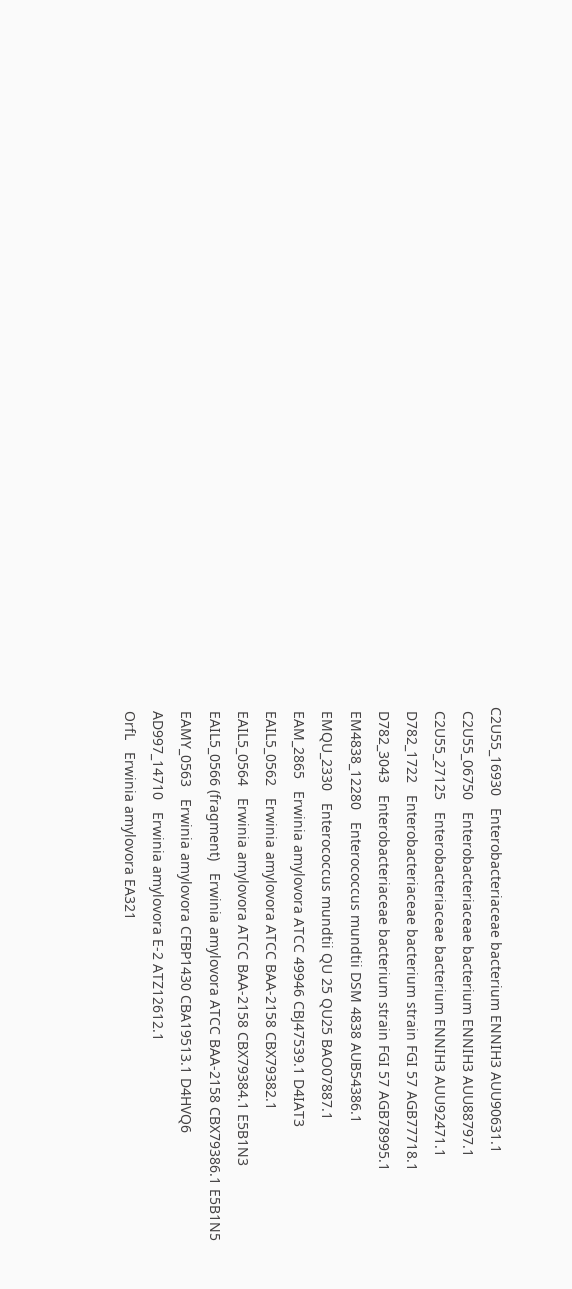C2U55_16930   Enterobacteriaceae bacterium ENNIH3 AUU90631.1
 C2U55_06750   Enterobacteriaceae bacterium ENNIH3 AUU88797.1
 C2U55_27125   Enterobacteriaceae bacterium ENNIH3 AUU92471.1
 D782_1722   Enterobacteriaceae bacterium strain FGI 57 AGB77718.1
 D782_3043   Enterobacteriaceae bacterium strain FGI 57 AGB78995.1
 EM4838_12280   Enterococcus mundtii DSM 4838 AUB54386.1
 EMQU_2330   Enterococcus mundtii QU 25 QU25 BAO07887.1
 EAM_2865   Erwinia amylovora ATCC 49946 CBJ47539.1 D4IAT3
 EAIL5_0562   Erwinia amylovora ATCC BAA-2158 CBX79382.1
 EAIL5_0564   Erwinia amylovora ATCC BAA-2158 CBX79384.1 E5B1N3
 EAIL5_0566 (fragment)   Erwinia amylovora ATCC BAA-2158 CBX79386.1 E5B1N5
 EAMY_0563   Erwinia amylovora CFBP1430 CBA19513.1 D4HVQ6
 AD997_14710   Erwinia amylovora E-2 ATZ12612.1
 OrfL   Erwinia amylovora EA321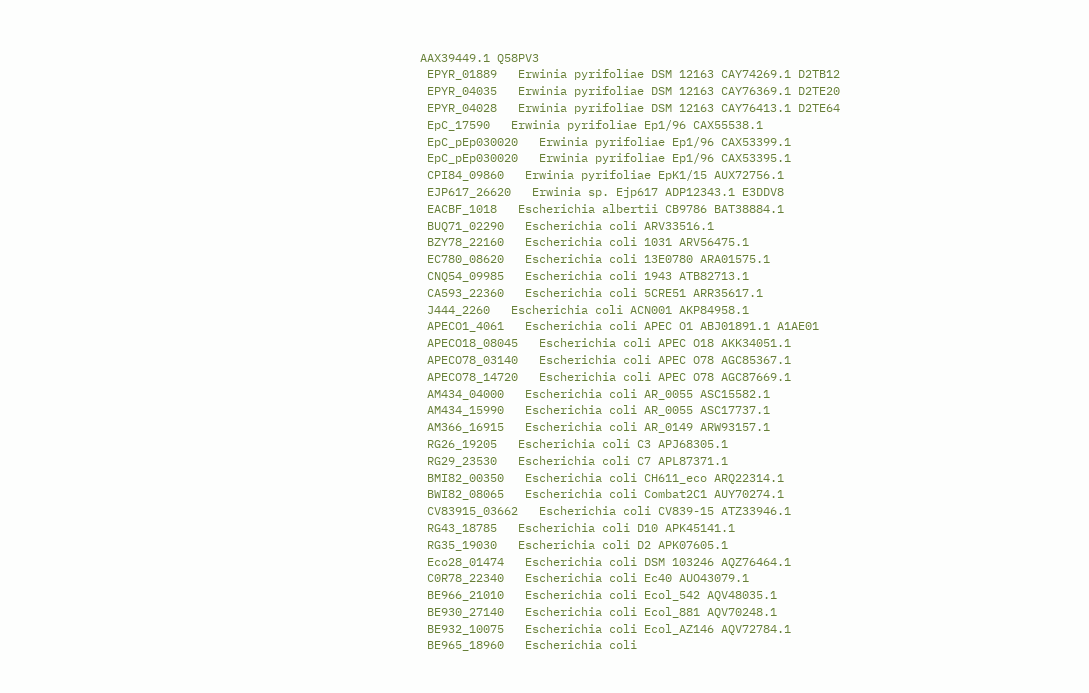AAX39449.1 Q58PV3
 EPYR_01889   Erwinia pyrifoliae DSM 12163 CAY74269.1 D2TB12
 EPYR_04035   Erwinia pyrifoliae DSM 12163 CAY76369.1 D2TE20
 EPYR_04028   Erwinia pyrifoliae DSM 12163 CAY76413.1 D2TE64
 EpC_17590   Erwinia pyrifoliae Ep1/96 CAX55538.1
 EpC_pEp030020   Erwinia pyrifoliae Ep1/96 CAX53399.1
 EpC_pEp030020   Erwinia pyrifoliae Ep1/96 CAX53395.1
 CPI84_09860   Erwinia pyrifoliae EpK1/15 AUX72756.1
 EJP617_26620   Erwinia sp. Ejp617 ADP12343.1 E3DDV8
 EACBF_1018   Escherichia albertii CB9786 BAT38884.1
 BUQ71_02290   Escherichia coli ARV33516.1
 BZY78_22160   Escherichia coli 1031 ARV56475.1
 EC780_08620   Escherichia coli 13E0780 ARA01575.1
 CNQ54_09985   Escherichia coli 1943 ATB82713.1
 CA593_22360   Escherichia coli 5CRE51 ARR35617.1
 J444_2260   Escherichia coli ACN001 AKP84958.1
 APECO1_4061   Escherichia coli APEC O1 ABJ01891.1 A1AE01
 APECO18_08045   Escherichia coli APEC O18 AKK34051.1
 APECO78_03140   Escherichia coli APEC O78 AGC85367.1
 APECO78_14720   Escherichia coli APEC O78 AGC87669.1
 AM434_04000   Escherichia coli AR_0055 ASC15582.1
 AM434_15990   Escherichia coli AR_0055 ASC17737.1
 AM366_16915   Escherichia coli AR_0149 ARW93157.1
 RG26_19205   Escherichia coli C3 APJ68305.1
 RG29_23530   Escherichia coli C7 APL87371.1
 BMI82_00350   Escherichia coli CH611_eco ARQ22314.1
 BWI82_08065   Escherichia coli Combat2C1 AUY70274.1
 CV83915_03662   Escherichia coli CV839-15 ATZ33946.1
 RG43_18785   Escherichia coli D10 APK45141.1
 RG35_19030   Escherichia coli D2 APK07605.1
 Eco28_01474   Escherichia coli DSM 103246 AQZ76464.1
 C0R78_22340   Escherichia coli Ec40 AUO43079.1
 BE966_21010   Escherichia coli Ecol_542 AQV48035.1
 BE930_27140   Escherichia coli Ecol_881 AQV70248.1
 BE932_10075   Escherichia coli Ecol_AZ146 AQV72784.1
 BE965_18960   Escherichia coli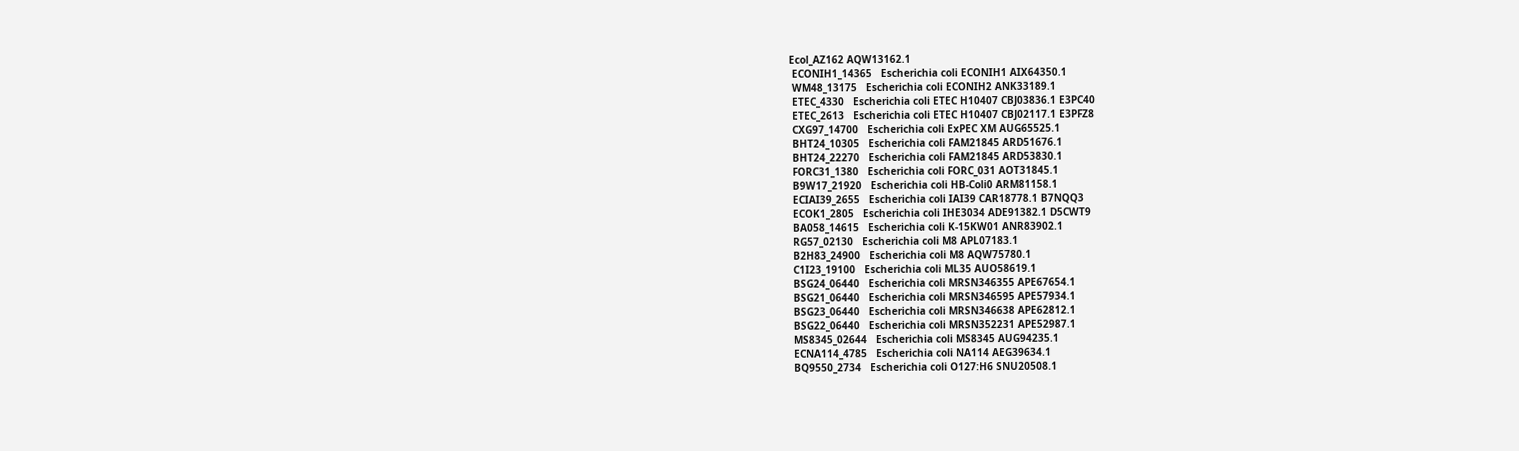Ecol_AZ162 AQW13162.1
 ECONIH1_14365   Escherichia coli ECONIH1 AIX64350.1
 WM48_13175   Escherichia coli ECONIH2 ANK33189.1
 ETEC_4330   Escherichia coli ETEC H10407 CBJ03836.1 E3PC40
 ETEC_2613   Escherichia coli ETEC H10407 CBJ02117.1 E3PFZ8
 CXG97_14700   Escherichia coli ExPEC XM AUG65525.1
 BHT24_10305   Escherichia coli FAM21845 ARD51676.1
 BHT24_22270   Escherichia coli FAM21845 ARD53830.1
 FORC31_1380   Escherichia coli FORC_031 AOT31845.1
 B9W17_21920   Escherichia coli HB-Coli0 ARM81158.1
 ECIAI39_2655   Escherichia coli IAI39 CAR18778.1 B7NQQ3
 ECOK1_2805   Escherichia coli IHE3034 ADE91382.1 D5CWT9
 BA058_14615   Escherichia coli K-15KW01 ANR83902.1
 RG57_02130   Escherichia coli M8 APL07183.1
 B2H83_24900   Escherichia coli M8 AQW75780.1
 C1I23_19100   Escherichia coli ML35 AUO58619.1
 BSG24_06440   Escherichia coli MRSN346355 APE67654.1
 BSG21_06440   Escherichia coli MRSN346595 APE57934.1
 BSG23_06440   Escherichia coli MRSN346638 APE62812.1
 BSG22_06440   Escherichia coli MRSN352231 APE52987.1
 MS8345_02644   Escherichia coli MS8345 AUG94235.1
 ECNA114_4785   Escherichia coli NA114 AEG39634.1
 BQ9550_2734   Escherichia coli O127:H6 SNU20508.1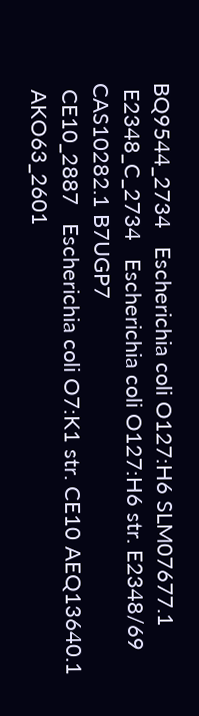BQ9544_2734   Escherichia coli O127:H6 SLM07677.1
 E2348_C_2734   Escherichia coli O127:H6 str. E2348/69 CAS10282.1 B7UGP7
 CE10_2887   Escherichia coli O7:K1 str. CE10 AEQ13640.1
 AKO63_2601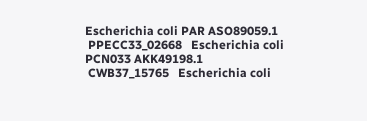Escherichia coli PAR ASO89059.1
 PPECC33_02668   Escherichia coli PCN033 AKK49198.1
 CWB37_15765   Escherichia coli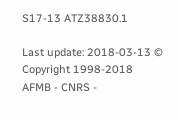S17-13 ATZ38830.1

Last update: 2018-03-13 © Copyright 1998-2018
AFMB - CNRS -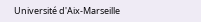Université d'Aix-Marseille